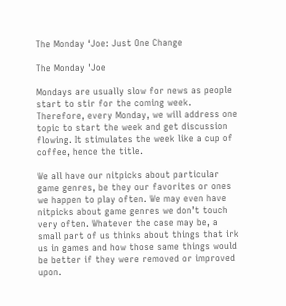The Monday ‘Joe: Just One Change

The Monday 'Joe

Mondays are usually slow for news as people start to stir for the coming week. Therefore, every Monday, we will address one topic to start the week and get discussion flowing. It stimulates the week like a cup of coffee, hence the title.

We all have our nitpicks about particular game genres, be they our favorites or ones we happen to play often. We may even have nitpicks about game genres we don’t touch very often. Whatever the case may be, a small part of us thinks about things that irk us in games and how those same things would be better if they were removed or improved upon.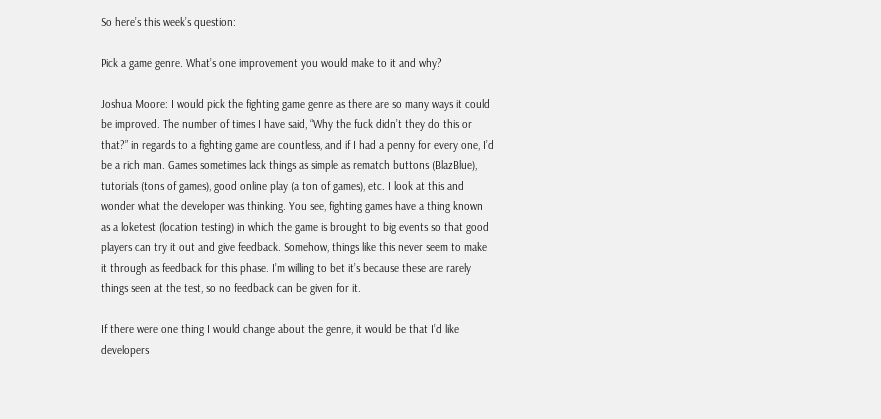So here’s this week’s question:

Pick a game genre. What’s one improvement you would make to it and why?

Joshua Moore: I would pick the fighting game genre as there are so many ways it could be improved. The number of times I have said, “Why the fuck didn’t they do this or that?” in regards to a fighting game are countless, and if I had a penny for every one, I’d be a rich man. Games sometimes lack things as simple as rematch buttons (BlazBlue), tutorials (tons of games), good online play (a ton of games), etc. I look at this and wonder what the developer was thinking. You see, fighting games have a thing known as a loketest (location testing) in which the game is brought to big events so that good players can try it out and give feedback. Somehow, things like this never seem to make it through as feedback for this phase. I’m willing to bet it’s because these are rarely things seen at the test, so no feedback can be given for it.

If there were one thing I would change about the genre, it would be that I’d like developers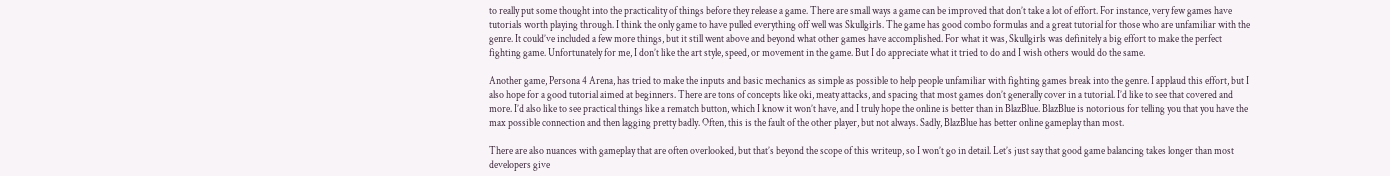to really put some thought into the practicality of things before they release a game. There are small ways a game can be improved that don’t take a lot of effort. For instance, very few games have tutorials worth playing through. I think the only game to have pulled everything off well was Skullgirls. The game has good combo formulas and a great tutorial for those who are unfamiliar with the genre. It could’ve included a few more things, but it still went above and beyond what other games have accomplished. For what it was, Skullgirls was definitely a big effort to make the perfect fighting game. Unfortunately for me, I don’t like the art style, speed, or movement in the game. But I do appreciate what it tried to do and I wish others would do the same.

Another game, Persona 4 Arena, has tried to make the inputs and basic mechanics as simple as possible to help people unfamiliar with fighting games break into the genre. I applaud this effort, but I also hope for a good tutorial aimed at beginners. There are tons of concepts like oki, meaty attacks, and spacing that most games don’t generally cover in a tutorial. I’d like to see that covered and more. I’d also like to see practical things like a rematch button, which I know it won’t have, and I truly hope the online is better than in BlazBlue. BlazBlue is notorious for telling you that you have the max possible connection and then lagging pretty badly. Often, this is the fault of the other player, but not always. Sadly, BlazBlue has better online gameplay than most.

There are also nuances with gameplay that are often overlooked, but that’s beyond the scope of this writeup, so I won’t go in detail. Let’s just say that good game balancing takes longer than most developers give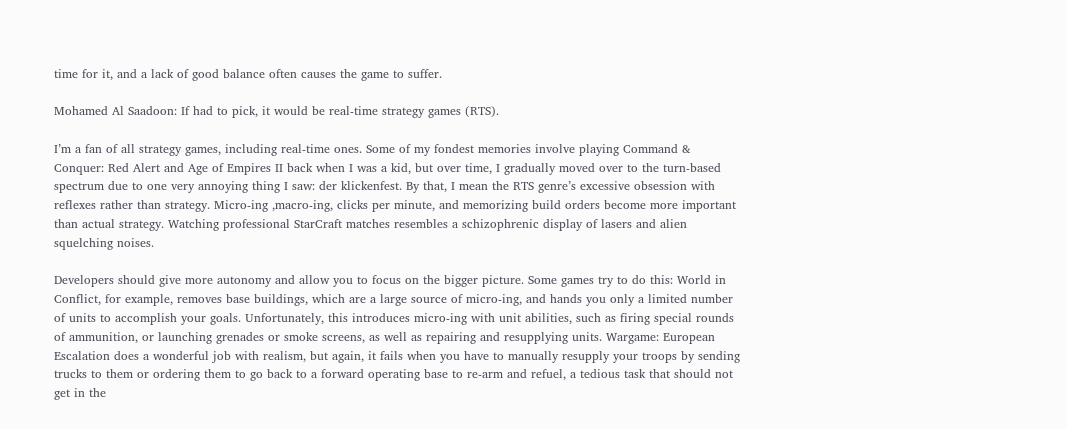time for it, and a lack of good balance often causes the game to suffer.

Mohamed Al Saadoon: If had to pick, it would be real-time strategy games (RTS).

I’m a fan of all strategy games, including real-time ones. Some of my fondest memories involve playing Command & Conquer: Red Alert and Age of Empires II back when I was a kid, but over time, I gradually moved over to the turn-based spectrum due to one very annoying thing I saw: der klickenfest. By that, I mean the RTS genre’s excessive obsession with reflexes rather than strategy. Micro-ing ,macro-ing, clicks per minute, and memorizing build orders become more important than actual strategy. Watching professional StarCraft matches resembles a schizophrenic display of lasers and alien squelching noises.

Developers should give more autonomy and allow you to focus on the bigger picture. Some games try to do this: World in Conflict, for example, removes base buildings, which are a large source of micro-ing, and hands you only a limited number of units to accomplish your goals. Unfortunately, this introduces micro-ing with unit abilities, such as firing special rounds of ammunition, or launching grenades or smoke screens, as well as repairing and resupplying units. Wargame: European Escalation does a wonderful job with realism, but again, it fails when you have to manually resupply your troops by sending trucks to them or ordering them to go back to a forward operating base to re-arm and refuel, a tedious task that should not get in the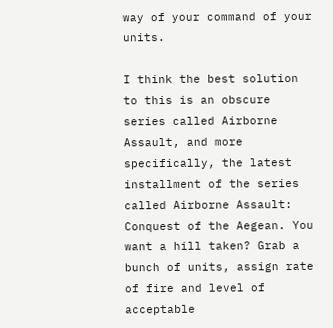way of your command of your units.

I think the best solution to this is an obscure series called Airborne Assault, and more specifically, the latest installment of the series called Airborne Assault: Conquest of the Aegean. You want a hill taken? Grab a bunch of units, assign rate of fire and level of acceptable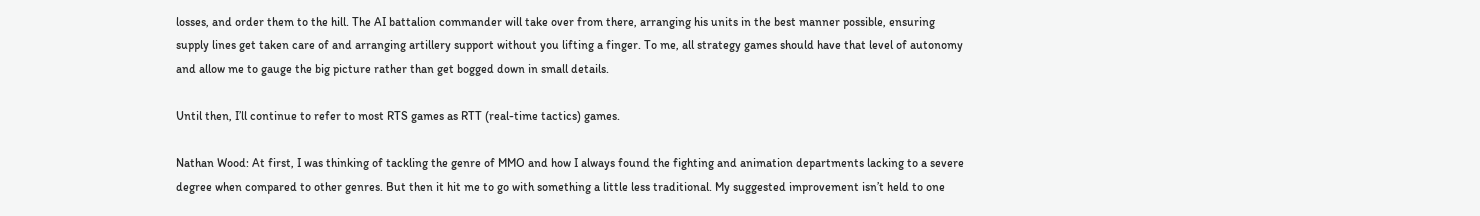losses, and order them to the hill. The AI battalion commander will take over from there, arranging his units in the best manner possible, ensuring supply lines get taken care of and arranging artillery support without you lifting a finger. To me, all strategy games should have that level of autonomy and allow me to gauge the big picture rather than get bogged down in small details.

Until then, I’ll continue to refer to most RTS games as RTT (real-time tactics) games.

Nathan Wood: At first, I was thinking of tackling the genre of MMO and how I always found the fighting and animation departments lacking to a severe degree when compared to other genres. But then it hit me to go with something a little less traditional. My suggested improvement isn’t held to one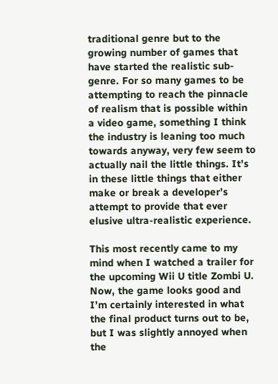traditional genre but to the growing number of games that have started the realistic sub-genre. For so many games to be attempting to reach the pinnacle of realism that is possible within a video game, something I think the industry is leaning too much towards anyway, very few seem to actually nail the little things. It’s in these little things that either make or break a developer’s attempt to provide that ever elusive ultra-realistic experience.

This most recently came to my mind when I watched a trailer for the upcoming Wii U title Zombi U. Now, the game looks good and I’m certainly interested in what the final product turns out to be, but I was slightly annoyed when the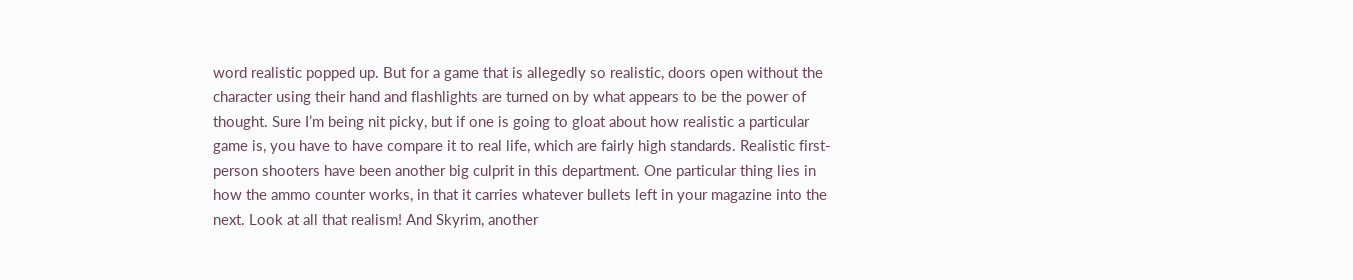word realistic popped up. But for a game that is allegedly so realistic, doors open without the character using their hand and flashlights are turned on by what appears to be the power of thought. Sure I’m being nit picky, but if one is going to gloat about how realistic a particular game is, you have to have compare it to real life, which are fairly high standards. Realistic first-person shooters have been another big culprit in this department. One particular thing lies in how the ammo counter works, in that it carries whatever bullets left in your magazine into the next. Look at all that realism! And Skyrim, another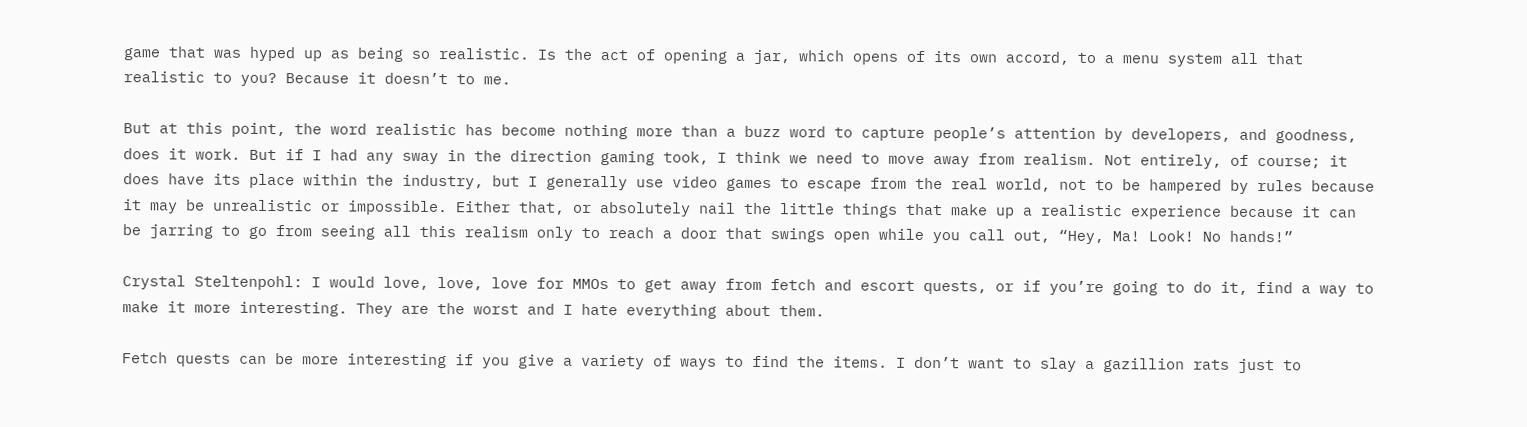game that was hyped up as being so realistic. Is the act of opening a jar, which opens of its own accord, to a menu system all that realistic to you? Because it doesn’t to me.

But at this point, the word realistic has become nothing more than a buzz word to capture people’s attention by developers, and goodness, does it work. But if I had any sway in the direction gaming took, I think we need to move away from realism. Not entirely, of course; it does have its place within the industry, but I generally use video games to escape from the real world, not to be hampered by rules because it may be unrealistic or impossible. Either that, or absolutely nail the little things that make up a realistic experience because it can be jarring to go from seeing all this realism only to reach a door that swings open while you call out, “Hey, Ma! Look! No hands!”

Crystal Steltenpohl: I would love, love, love for MMOs to get away from fetch and escort quests, or if you’re going to do it, find a way to make it more interesting. They are the worst and I hate everything about them.

Fetch quests can be more interesting if you give a variety of ways to find the items. I don’t want to slay a gazillion rats just to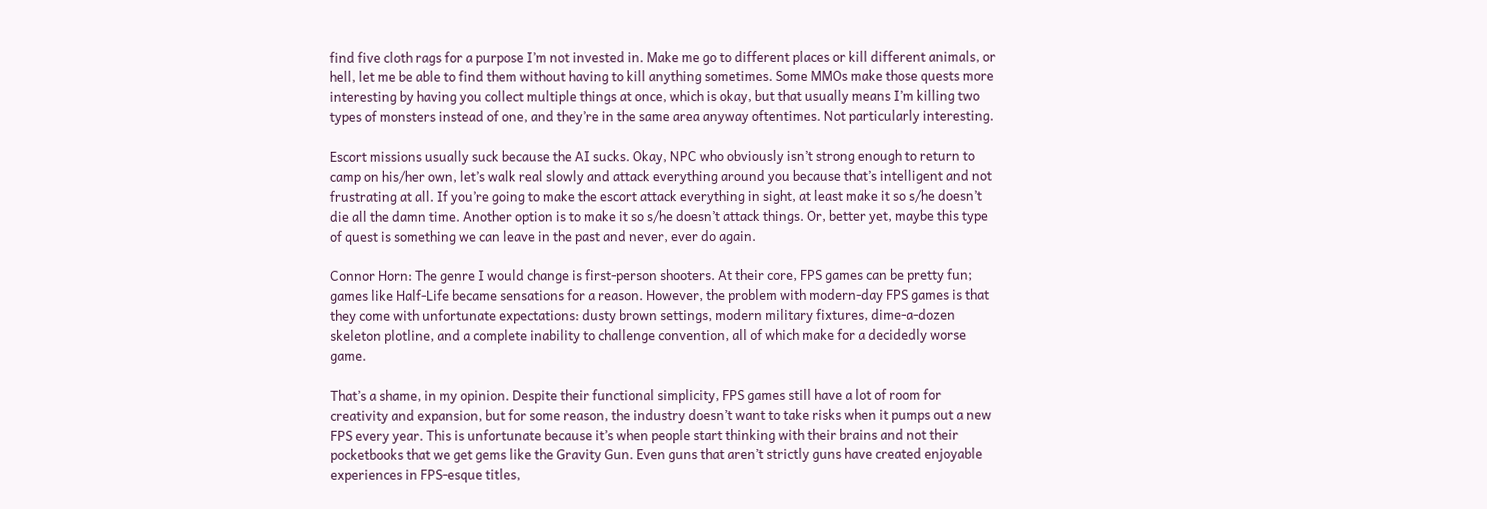find five cloth rags for a purpose I’m not invested in. Make me go to different places or kill different animals, or hell, let me be able to find them without having to kill anything sometimes. Some MMOs make those quests more interesting by having you collect multiple things at once, which is okay, but that usually means I’m killing two types of monsters instead of one, and they’re in the same area anyway oftentimes. Not particularly interesting.

Escort missions usually suck because the AI sucks. Okay, NPC who obviously isn’t strong enough to return to camp on his/her own, let’s walk real slowly and attack everything around you because that’s intelligent and not frustrating at all. If you’re going to make the escort attack everything in sight, at least make it so s/he doesn’t die all the damn time. Another option is to make it so s/he doesn’t attack things. Or, better yet, maybe this type of quest is something we can leave in the past and never, ever do again.

Connor Horn: The genre I would change is first-person shooters. At their core, FPS games can be pretty fun; games like Half-Life became sensations for a reason. However, the problem with modern-day FPS games is that they come with unfortunate expectations: dusty brown settings, modern military fixtures, dime-a-dozen skeleton plotline, and a complete inability to challenge convention, all of which make for a decidedly worse game.

That’s a shame, in my opinion. Despite their functional simplicity, FPS games still have a lot of room for creativity and expansion, but for some reason, the industry doesn’t want to take risks when it pumps out a new FPS every year. This is unfortunate because it’s when people start thinking with their brains and not their pocketbooks that we get gems like the Gravity Gun. Even guns that aren’t strictly guns have created enjoyable experiences in FPS-esque titles,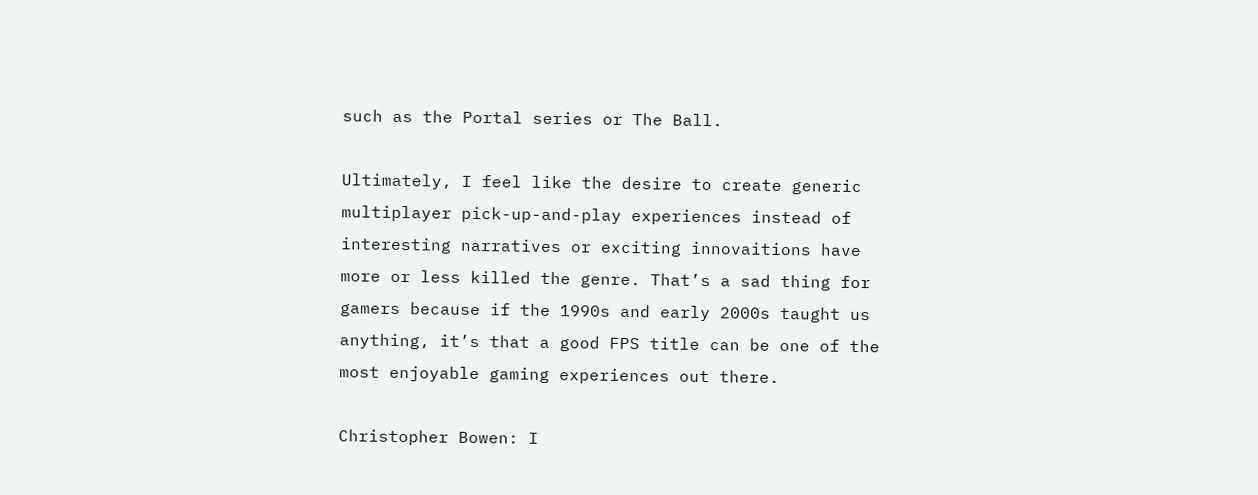such as the Portal series or The Ball.

Ultimately, I feel like the desire to create generic multiplayer pick-up-and-play experiences instead of interesting narratives or exciting innovaitions have more or less killed the genre. That’s a sad thing for gamers because if the 1990s and early 2000s taught us anything, it’s that a good FPS title can be one of the most enjoyable gaming experiences out there.

Christopher Bowen: I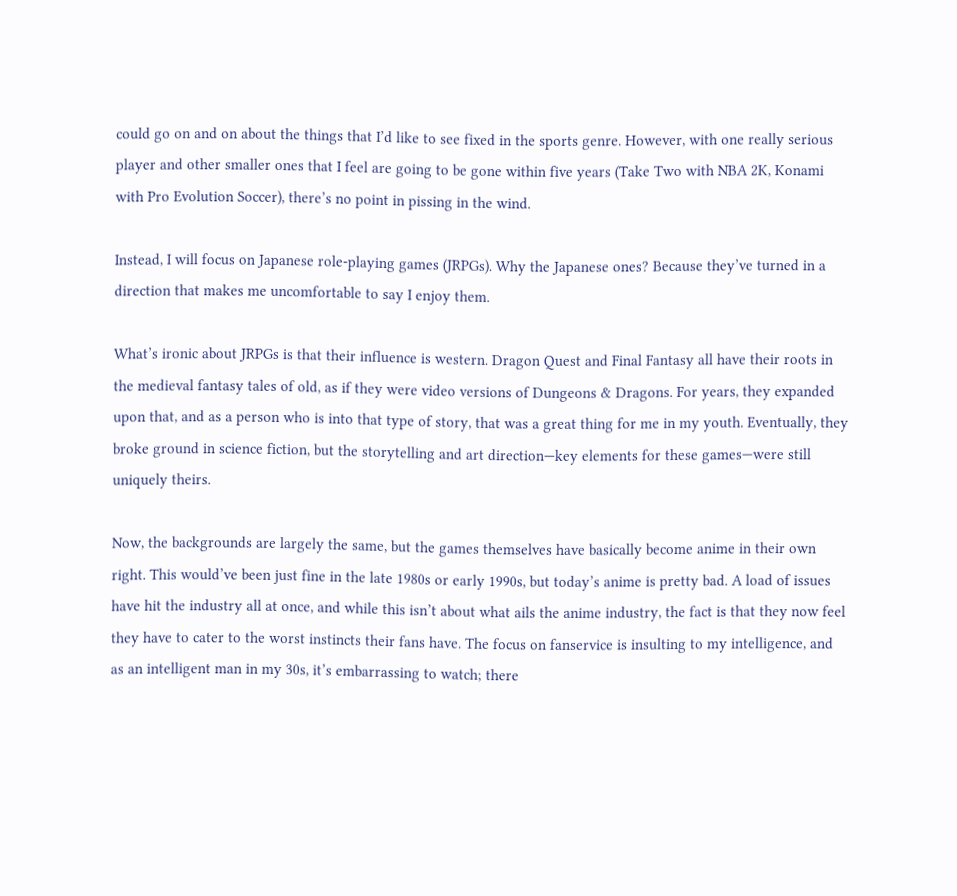could go on and on about the things that I’d like to see fixed in the sports genre. However, with one really serious player and other smaller ones that I feel are going to be gone within five years (Take Two with NBA 2K, Konami with Pro Evolution Soccer), there’s no point in pissing in the wind.

Instead, I will focus on Japanese role-playing games (JRPGs). Why the Japanese ones? Because they’ve turned in a direction that makes me uncomfortable to say I enjoy them.

What’s ironic about JRPGs is that their influence is western. Dragon Quest and Final Fantasy all have their roots in the medieval fantasy tales of old, as if they were video versions of Dungeons & Dragons. For years, they expanded upon that, and as a person who is into that type of story, that was a great thing for me in my youth. Eventually, they broke ground in science fiction, but the storytelling and art direction—key elements for these games—were still uniquely theirs.

Now, the backgrounds are largely the same, but the games themselves have basically become anime in their own right. This would’ve been just fine in the late 1980s or early 1990s, but today’s anime is pretty bad. A load of issues have hit the industry all at once, and while this isn’t about what ails the anime industry, the fact is that they now feel they have to cater to the worst instincts their fans have. The focus on fanservice is insulting to my intelligence, and as an intelligent man in my 30s, it’s embarrassing to watch; there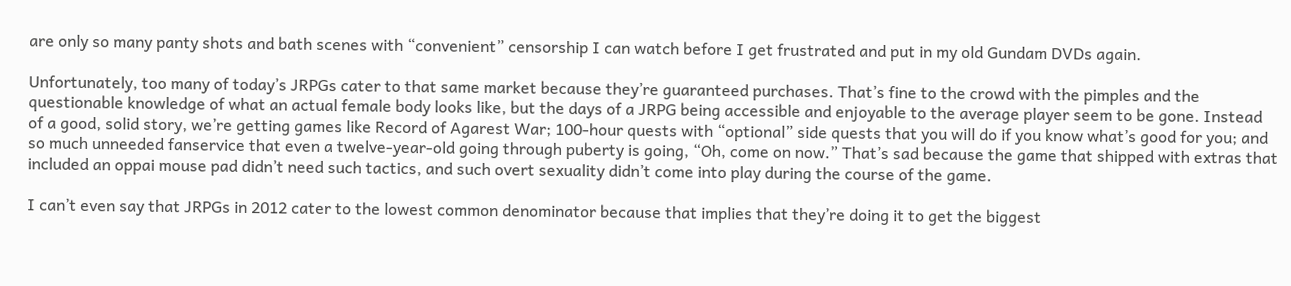are only so many panty shots and bath scenes with “convenient” censorship I can watch before I get frustrated and put in my old Gundam DVDs again.

Unfortunately, too many of today’s JRPGs cater to that same market because they’re guaranteed purchases. That’s fine to the crowd with the pimples and the questionable knowledge of what an actual female body looks like, but the days of a JRPG being accessible and enjoyable to the average player seem to be gone. Instead of a good, solid story, we’re getting games like Record of Agarest War; 100-hour quests with “optional” side quests that you will do if you know what’s good for you; and so much unneeded fanservice that even a twelve-year-old going through puberty is going, “Oh, come on now.” That’s sad because the game that shipped with extras that included an oppai mouse pad didn’t need such tactics, and such overt sexuality didn’t come into play during the course of the game.

I can’t even say that JRPGs in 2012 cater to the lowest common denominator because that implies that they’re doing it to get the biggest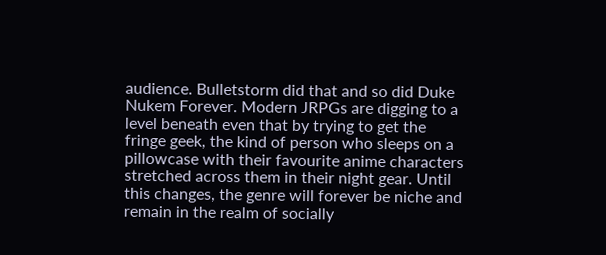audience. Bulletstorm did that and so did Duke Nukem Forever. Modern JRPGs are digging to a level beneath even that by trying to get the fringe geek, the kind of person who sleeps on a pillowcase with their favourite anime characters stretched across them in their night gear. Until this changes, the genre will forever be niche and remain in the realm of socially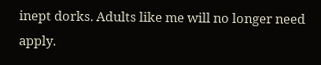inept dorks. Adults like me will no longer need apply.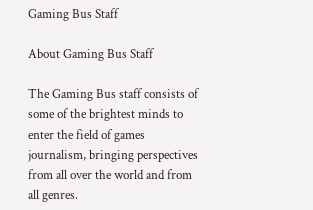Gaming Bus Staff

About Gaming Bus Staff

The Gaming Bus staff consists of some of the brightest minds to enter the field of games journalism, bringing perspectives from all over the world and from all genres.